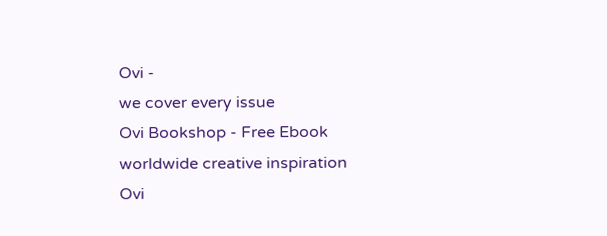Ovi -
we cover every issue
Ovi Bookshop - Free Ebook
worldwide creative inspiration
Ovi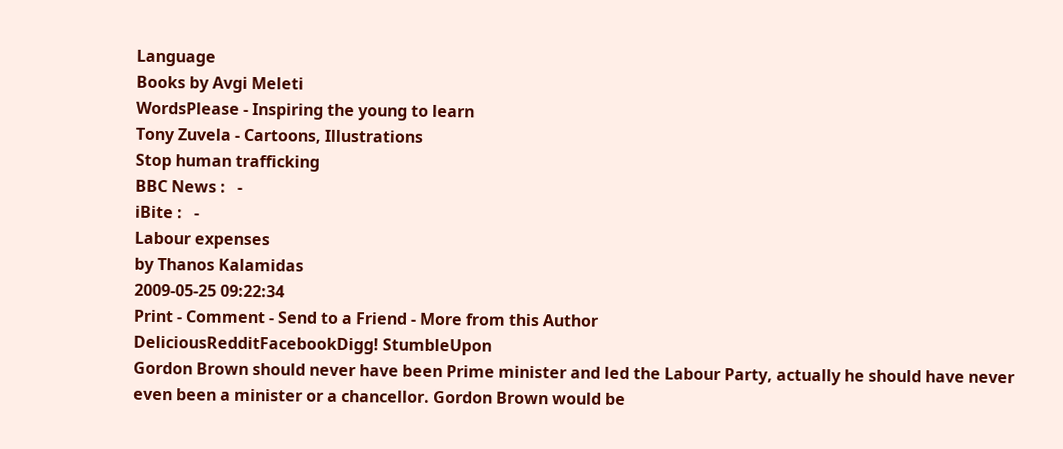Language
Books by Avgi Meleti
WordsPlease - Inspiring the young to learn
Tony Zuvela - Cartoons, Illustrations
Stop human trafficking
BBC News :   -
iBite :   -
Labour expenses
by Thanos Kalamidas
2009-05-25 09:22:34
Print - Comment - Send to a Friend - More from this Author
DeliciousRedditFacebookDigg! StumbleUpon
Gordon Brown should never have been Prime minister and led the Labour Party, actually he should have never even been a minister or a chancellor. Gordon Brown would be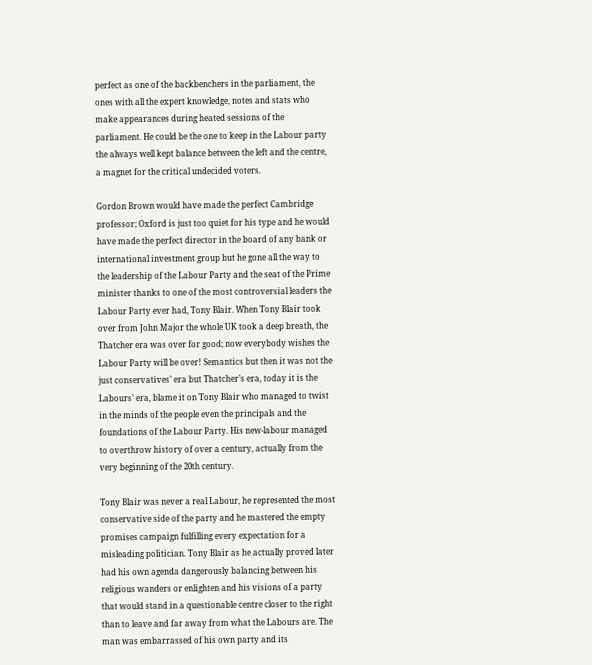perfect as one of the backbenchers in the parliament, the ones with all the expert knowledge, notes and stats who make appearances during heated sessions of the parliament. He could be the one to keep in the Labour party the always well kept balance between the left and the centre, a magnet for the critical undecided voters.

Gordon Brown would have made the perfect Cambridge professor; Oxford is just too quiet for his type and he would have made the perfect director in the board of any bank or international investment group but he gone all the way to the leadership of the Labour Party and the seat of the Prime minister thanks to one of the most controversial leaders the Labour Party ever had, Tony Blair. When Tony Blair took over from John Major the whole UK took a deep breath, the Thatcher era was over for good; now everybody wishes the Labour Party will be over! Semantics but then it was not the just conservatives’ era but Thatcher’s era, today it is the Labours’ era, blame it on Tony Blair who managed to twist in the minds of the people even the principals and the foundations of the Labour Party. His new-labour managed to overthrow history of over a century, actually from the very beginning of the 20th century.

Tony Blair was never a real Labour, he represented the most conservative side of the party and he mastered the empty promises campaign fulfilling every expectation for a misleading politician. Tony Blair as he actually proved later had his own agenda dangerously balancing between his religious wanders or enlighten and his visions of a party that would stand in a questionable centre closer to the right than to leave and far away from what the Labours are. The man was embarrassed of his own party and its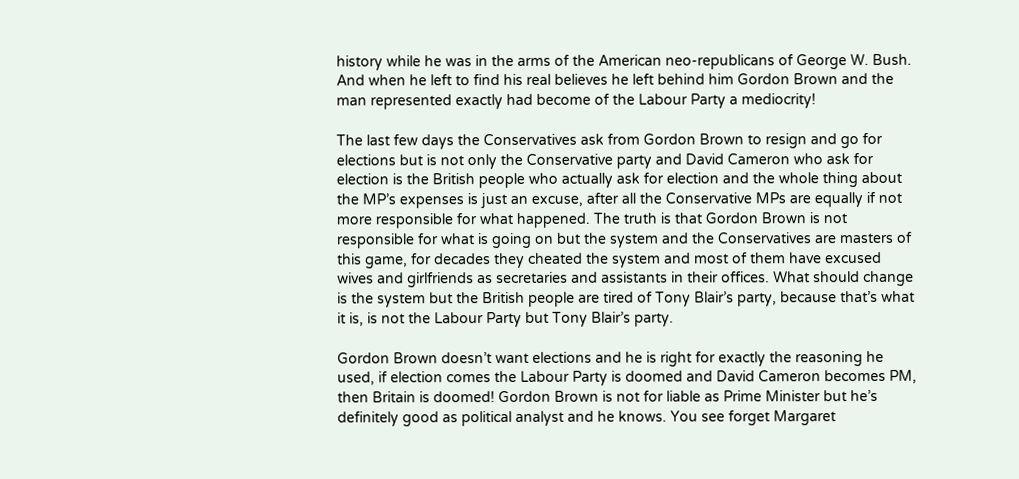history while he was in the arms of the American neo-republicans of George W. Bush. And when he left to find his real believes he left behind him Gordon Brown and the man represented exactly had become of the Labour Party a mediocrity!

The last few days the Conservatives ask from Gordon Brown to resign and go for elections but is not only the Conservative party and David Cameron who ask for election is the British people who actually ask for election and the whole thing about the MP’s expenses is just an excuse, after all the Conservative MPs are equally if not more responsible for what happened. The truth is that Gordon Brown is not responsible for what is going on but the system and the Conservatives are masters of this game, for decades they cheated the system and most of them have excused wives and girlfriends as secretaries and assistants in their offices. What should change is the system but the British people are tired of Tony Blair’s party, because that’s what it is, is not the Labour Party but Tony Blair’s party.

Gordon Brown doesn’t want elections and he is right for exactly the reasoning he used, if election comes the Labour Party is doomed and David Cameron becomes PM, then Britain is doomed! Gordon Brown is not for liable as Prime Minister but he’s definitely good as political analyst and he knows. You see forget Margaret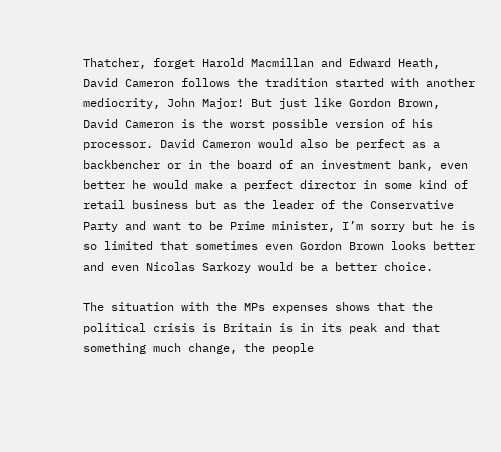Thatcher, forget Harold Macmillan and Edward Heath, David Cameron follows the tradition started with another mediocrity, John Major! But just like Gordon Brown, David Cameron is the worst possible version of his processor. David Cameron would also be perfect as a backbencher or in the board of an investment bank, even better he would make a perfect director in some kind of retail business but as the leader of the Conservative Party and want to be Prime minister, I’m sorry but he is so limited that sometimes even Gordon Brown looks better and even Nicolas Sarkozy would be a better choice.

The situation with the MPs expenses shows that the political crisis is Britain is in its peak and that something much change, the people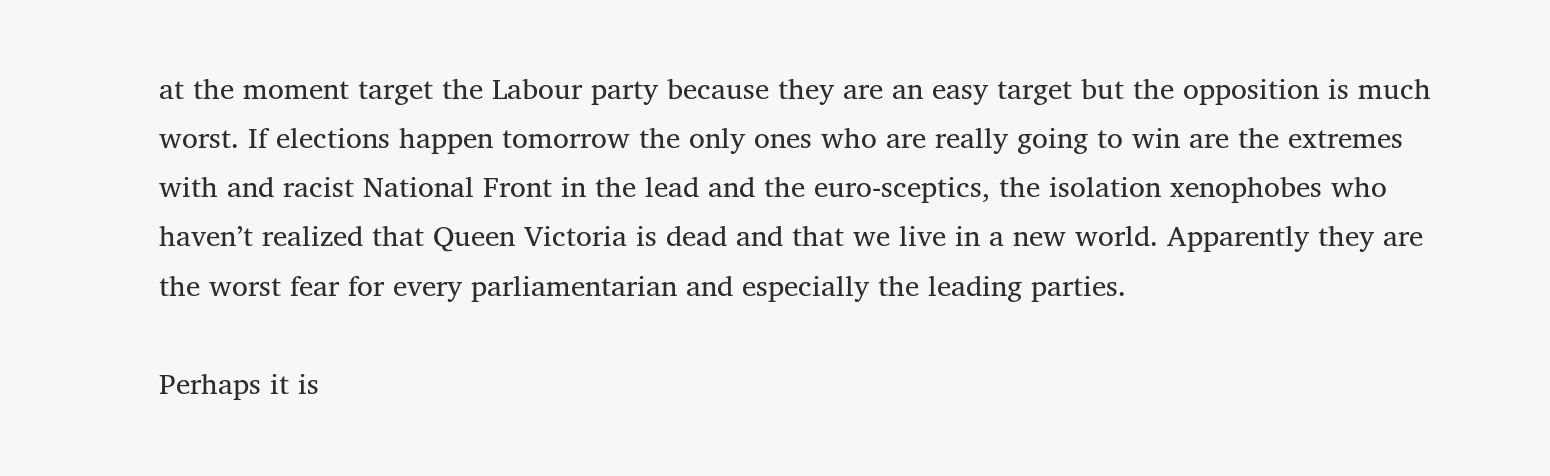at the moment target the Labour party because they are an easy target but the opposition is much worst. If elections happen tomorrow the only ones who are really going to win are the extremes with and racist National Front in the lead and the euro-sceptics, the isolation xenophobes who haven’t realized that Queen Victoria is dead and that we live in a new world. Apparently they are the worst fear for every parliamentarian and especially the leading parties.

Perhaps it is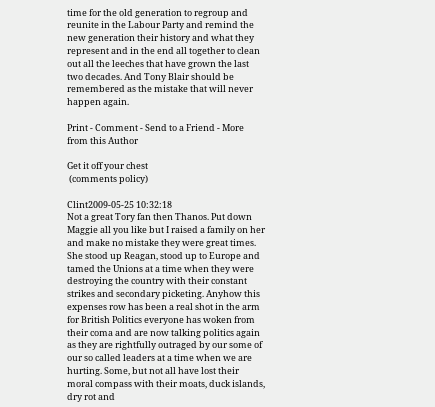time for the old generation to regroup and reunite in the Labour Party and remind the new generation their history and what they represent and in the end all together to clean out all the leeches that have grown the last two decades. And Tony Blair should be remembered as the mistake that will never happen again.

Print - Comment - Send to a Friend - More from this Author

Get it off your chest
 (comments policy)

Clint2009-05-25 10:32:18
Not a great Tory fan then Thanos. Put down Maggie all you like but I raised a family on her and make no mistake they were great times. She stood up Reagan, stood up to Europe and tamed the Unions at a time when they were destroying the country with their constant strikes and secondary picketing. Anyhow this expenses row has been a real shot in the arm for British Politics everyone has woken from their coma and are now talking politics again as they are rightfully outraged by our some of our so called leaders at a time when we are hurting. Some, but not all have lost their moral compass with their moats, duck islands, dry rot and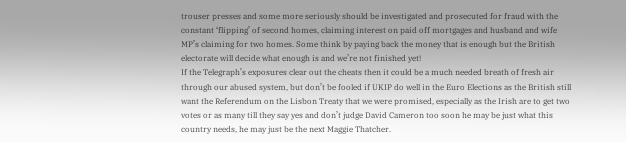trouser presses and some more seriously should be investigated and prosecuted for fraud with the constant ‘flipping’ of second homes, claiming interest on paid off mortgages and husband and wife MP’s claiming for two homes. Some think by paying back the money that is enough but the British electorate will decide what enough is and we’re not finished yet!
If the Telegraph’s exposures clear out the cheats then it could be a much needed breath of fresh air through our abused system, but don’t be fooled if UKIP do well in the Euro Elections as the British still want the Referendum on the Lisbon Treaty that we were promised, especially as the Irish are to get two votes or as many till they say yes and don’t judge David Cameron too soon he may be just what this country needs, he may just be the next Maggie Thatcher.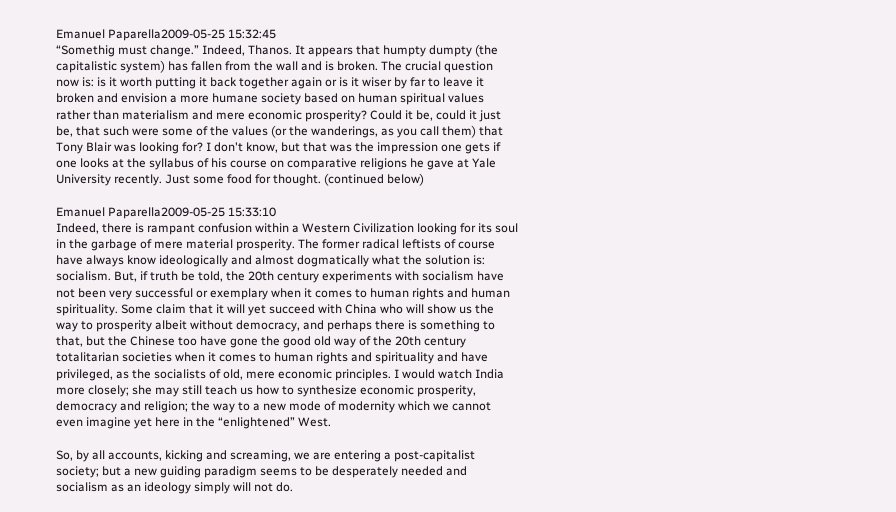Emanuel Paparella2009-05-25 15:32:45
“Somethig must change.” Indeed, Thanos. It appears that humpty dumpty (the capitalistic system) has fallen from the wall and is broken. The crucial question now is: is it worth putting it back together again or is it wiser by far to leave it broken and envision a more humane society based on human spiritual values rather than materialism and mere economic prosperity? Could it be, could it just be, that such were some of the values (or the wanderings, as you call them) that Tony Blair was looking for? I don't know, but that was the impression one gets if one looks at the syllabus of his course on comparative religions he gave at Yale University recently. Just some food for thought. (continued below)

Emanuel Paparella2009-05-25 15:33:10
Indeed, there is rampant confusion within a Western Civilization looking for its soul in the garbage of mere material prosperity. The former radical leftists of course have always know ideologically and almost dogmatically what the solution is: socialism. But, if truth be told, the 20th century experiments with socialism have not been very successful or exemplary when it comes to human rights and human spirituality. Some claim that it will yet succeed with China who will show us the way to prosperity albeit without democracy, and perhaps there is something to that, but the Chinese too have gone the good old way of the 20th century totalitarian societies when it comes to human rights and spirituality and have privileged, as the socialists of old, mere economic principles. I would watch India more closely; she may still teach us how to synthesize economic prosperity, democracy and religion; the way to a new mode of modernity which we cannot even imagine yet here in the “enlightened” West.

So, by all accounts, kicking and screaming, we are entering a post-capitalist society; but a new guiding paradigm seems to be desperately needed and socialism as an ideology simply will not do.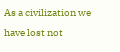As a civilization we have lost not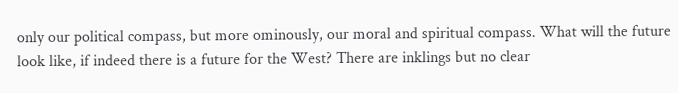only our political compass, but more ominously, our moral and spiritual compass. What will the future look like, if indeed there is a future for the West? There are inklings but no clear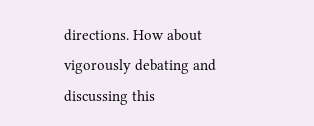directions. How about vigorously debating and discussing this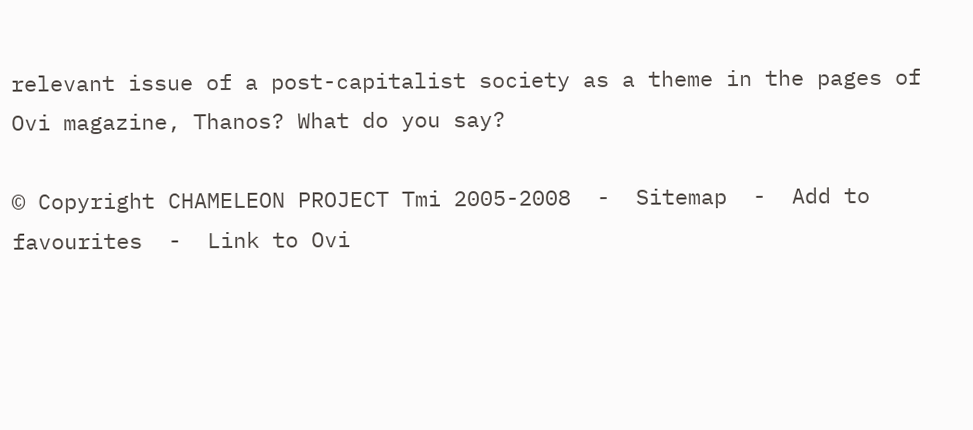relevant issue of a post-capitalist society as a theme in the pages of Ovi magazine, Thanos? What do you say?

© Copyright CHAMELEON PROJECT Tmi 2005-2008  -  Sitemap  -  Add to favourites  -  Link to Ovi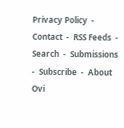Privacy Policy  -  Contact  -  RSS Feeds  -  Search  -  Submissions  -  Subscribe  -  About Ovi